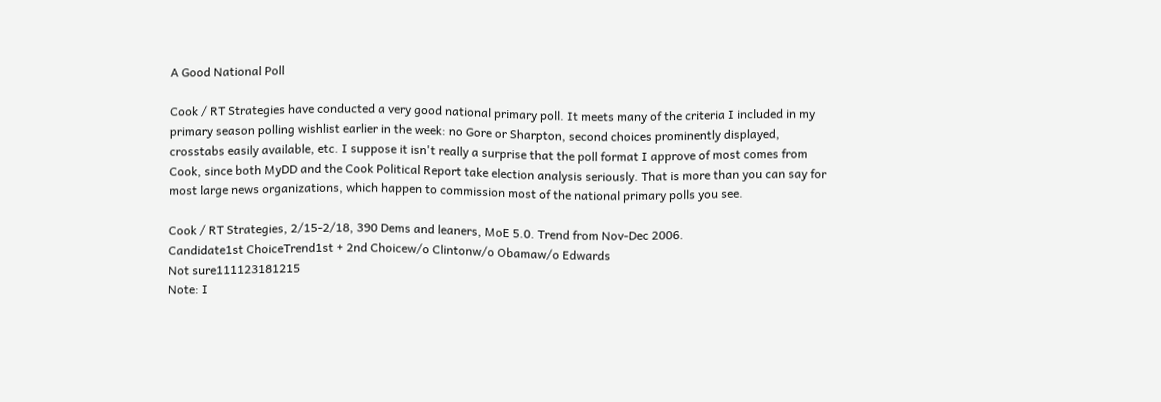A Good National Poll

Cook / RT Strategies have conducted a very good national primary poll. It meets many of the criteria I included in my primary season polling wishlist earlier in the week: no Gore or Sharpton, second choices prominently displayed, crosstabs easily available, etc. I suppose it isn't really a surprise that the poll format I approve of most comes from Cook, since both MyDD and the Cook Political Report take election analysis seriously. That is more than you can say for most large news organizations, which happen to commission most of the national primary polls you see.

Cook / RT Strategies, 2/15-2/18, 390 Dems and leaners, MoE 5.0. Trend from Nov-Dec 2006.
Candidate1st ChoiceTrend1st + 2nd Choicew/o Clintonw/o Obamaw/o Edwards
Not sure111123181215
Note: I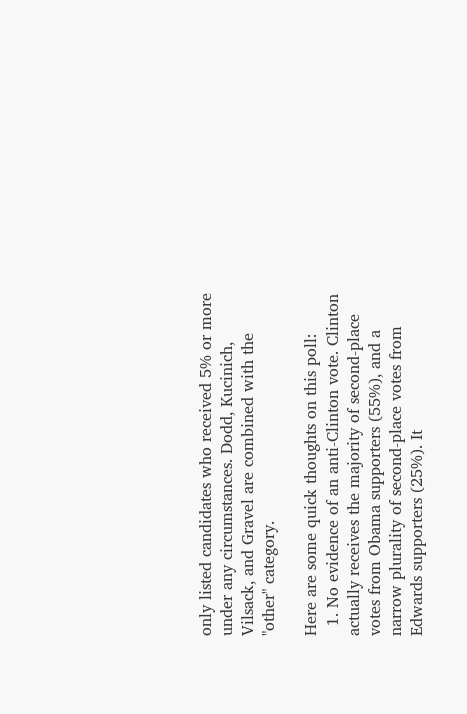only listed candidates who received 5% or more under any circumstances. Dodd, Kucinich, Vilsack, and Gravel are combined with the "other" category.

Here are some quick thoughts on this poll:
  1. No evidence of an anti-Clinton vote. Clinton actually receives the majority of second-place votes from Obama supporters (55%), and a narrow plurality of second-place votes from Edwards supporters (25%). It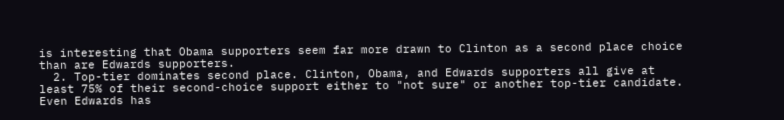is interesting that Obama supporters seem far more drawn to Clinton as a second place choice than are Edwards supporters.
  2. Top-tier dominates second place. Clinton, Obama, and Edwards supporters all give at least 75% of their second-choice support either to "not sure" or another top-tier candidate. Even Edwards has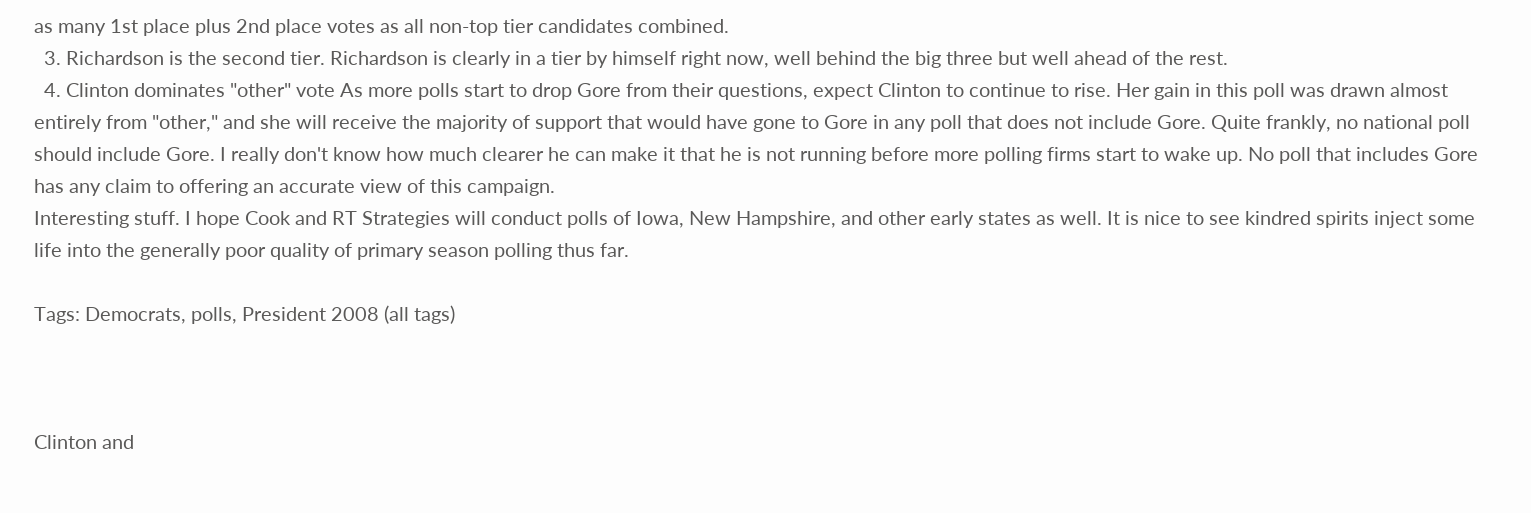as many 1st place plus 2nd place votes as all non-top tier candidates combined.
  3. Richardson is the second tier. Richardson is clearly in a tier by himself right now, well behind the big three but well ahead of the rest.
  4. Clinton dominates "other" vote As more polls start to drop Gore from their questions, expect Clinton to continue to rise. Her gain in this poll was drawn almost entirely from "other," and she will receive the majority of support that would have gone to Gore in any poll that does not include Gore. Quite frankly, no national poll should include Gore. I really don't know how much clearer he can make it that he is not running before more polling firms start to wake up. No poll that includes Gore has any claim to offering an accurate view of this campaign.
Interesting stuff. I hope Cook and RT Strategies will conduct polls of Iowa, New Hampshire, and other early states as well. It is nice to see kindred spirits inject some life into the generally poor quality of primary season polling thus far.

Tags: Democrats, polls, President 2008 (all tags)



Clinton and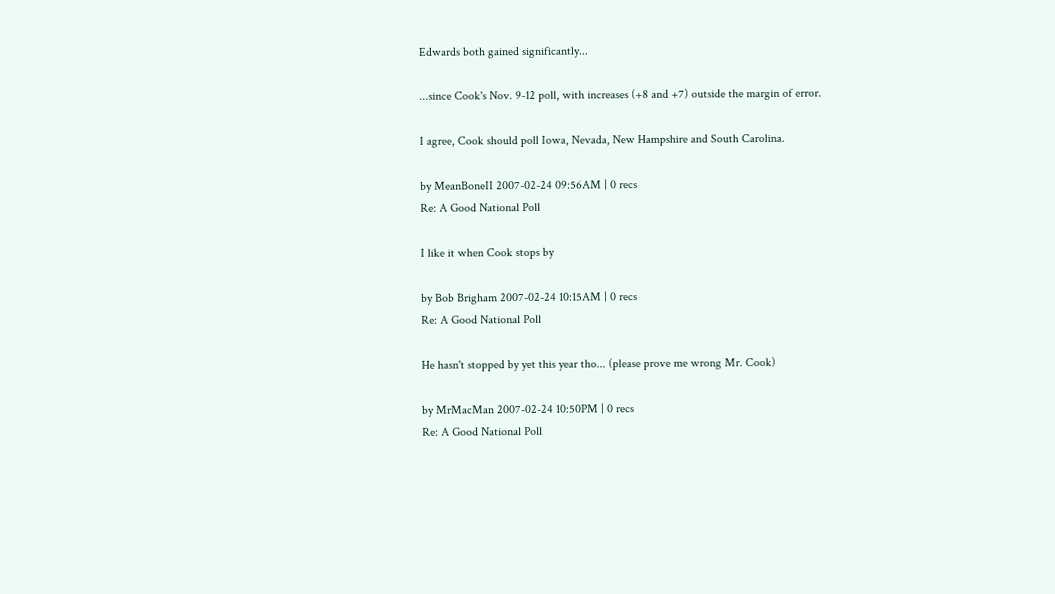Edwards both gained significantly...

...since Cook's Nov. 9-12 poll, with increases (+8 and +7) outside the margin of error.

I agree, Cook should poll Iowa, Nevada, New Hampshire and South Carolina.

by MeanBoneII 2007-02-24 09:56AM | 0 recs
Re: A Good National Poll

I like it when Cook stops by

by Bob Brigham 2007-02-24 10:15AM | 0 recs
Re: A Good National Poll

He hasn't stopped by yet this year tho... (please prove me wrong Mr. Cook)

by MrMacMan 2007-02-24 10:50PM | 0 recs
Re: A Good National Poll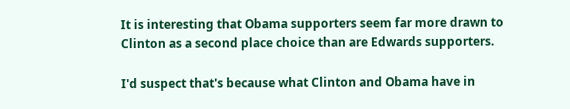It is interesting that Obama supporters seem far more drawn to Clinton as a second place choice than are Edwards supporters.

I'd suspect that's because what Clinton and Obama have in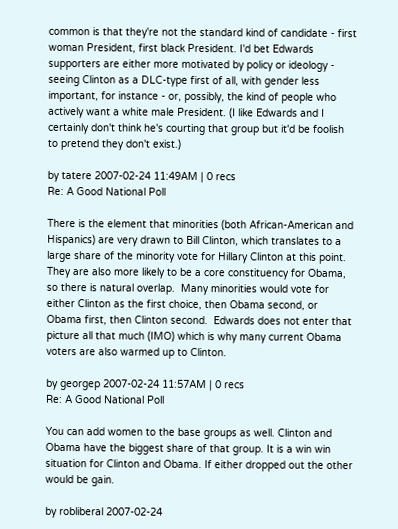common is that they're not the standard kind of candidate - first woman President, first black President. I'd bet Edwards supporters are either more motivated by policy or ideology - seeing Clinton as a DLC-type first of all, with gender less important, for instance - or, possibly, the kind of people who actively want a white male President. (I like Edwards and I certainly don't think he's courting that group but it'd be foolish to pretend they don't exist.)

by tatere 2007-02-24 11:49AM | 0 recs
Re: A Good National Poll

There is the element that minorities (both African-American and Hispanics) are very drawn to Bill Clinton, which translates to a large share of the minority vote for Hillary Clinton at this point.  They are also more likely to be a core constituency for Obama, so there is natural overlap.  Many minorities would vote for either Clinton as the first choice, then Obama second, or Obama first, then Clinton second.  Edwards does not enter that picture all that much (IMO) which is why many current Obama voters are also warmed up to Clinton.

by georgep 2007-02-24 11:57AM | 0 recs
Re: A Good National Poll

You can add women to the base groups as well. Clinton and Obama have the biggest share of that group. It is a win win situation for Clinton and Obama. If either dropped out the other would be gain.

by robliberal 2007-02-24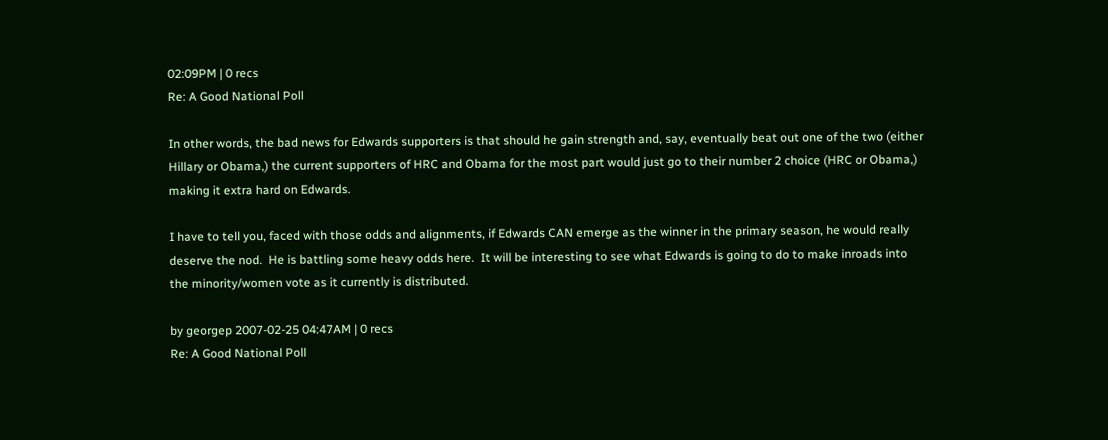02:09PM | 0 recs
Re: A Good National Poll

In other words, the bad news for Edwards supporters is that should he gain strength and, say, eventually beat out one of the two (either Hillary or Obama,) the current supporters of HRC and Obama for the most part would just go to their number 2 choice (HRC or Obama,) making it extra hard on Edwards.

I have to tell you, faced with those odds and alignments, if Edwards CAN emerge as the winner in the primary season, he would really deserve the nod.  He is battling some heavy odds here.  It will be interesting to see what Edwards is going to do to make inroads into the minority/women vote as it currently is distributed.

by georgep 2007-02-25 04:47AM | 0 recs
Re: A Good National Poll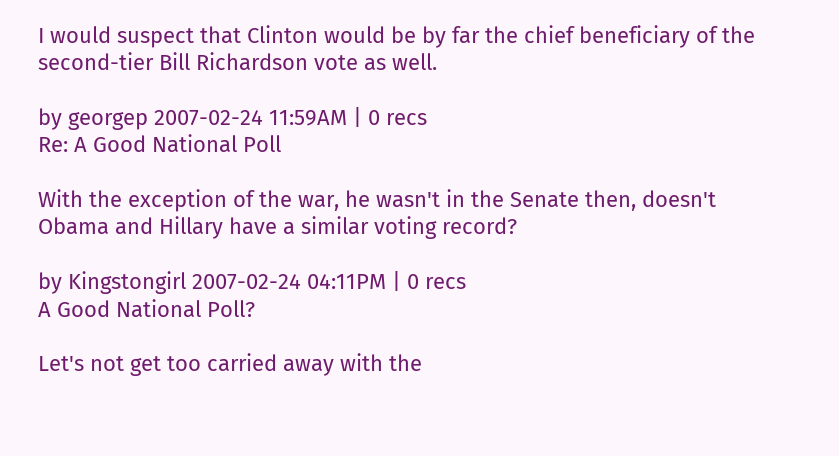I would suspect that Clinton would be by far the chief beneficiary of the second-tier Bill Richardson vote as well.

by georgep 2007-02-24 11:59AM | 0 recs
Re: A Good National Poll

With the exception of the war, he wasn't in the Senate then, doesn't Obama and Hillary have a similar voting record?

by Kingstongirl 2007-02-24 04:11PM | 0 recs
A Good National Poll?

Let's not get too carried away with the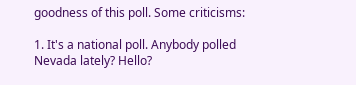goodness of this poll. Some criticisms:

1. It's a national poll. Anybody polled Nevada lately? Hello?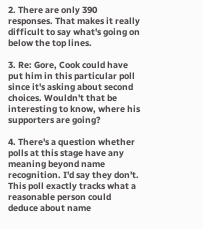2. There are only 390 responses. That makes it really difficult to say what's going on below the top lines.

3. Re: Gore, Cook could have put him in this particular poll since it's asking about second choices. Wouldn't that be interesting to know, where his supporters are going?

4. There's a question whether polls at this stage have any meaning beyond name recognition. I'd say they don't. This poll exactly tracks what a reasonable person could deduce about name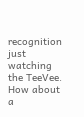recognition just watching the TeeVee. How about a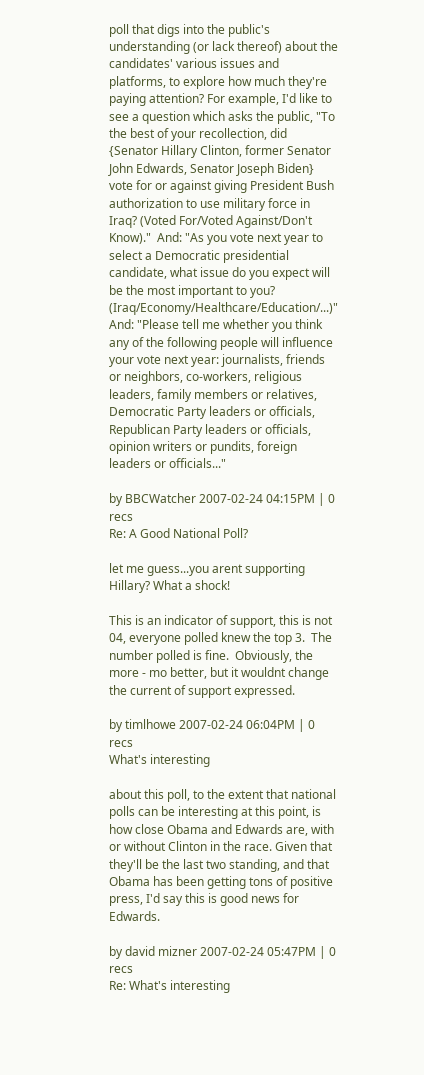poll that digs into the public's understanding (or lack thereof) about the candidates' various issues and platforms, to explore how much they're paying attention? For example, I'd like to see a question which asks the public, "To the best of your recollection, did {Senator Hillary Clinton, former Senator John Edwards, Senator Joseph Biden} vote for or against giving President Bush authorization to use military force in Iraq? (Voted For/Voted Against/Don't Know)."  And: "As you vote next year to select a Democratic presidential candidate, what issue do you expect will be the most important to you? (Iraq/Economy/Healthcare/Education/...)" And: "Please tell me whether you think any of the following people will influence your vote next year: journalists, friends or neighbors, co-workers, religious leaders, family members or relatives, Democratic Party leaders or officials, Republican Party leaders or officials, opinion writers or pundits, foreign leaders or officials..."

by BBCWatcher 2007-02-24 04:15PM | 0 recs
Re: A Good National Poll?

let me guess...you arent supporting Hillary? What a shock!

This is an indicator of support, this is not 04, everyone polled knew the top 3.  The number polled is fine.  Obviously, the more - mo better, but it wouldnt change the current of support expressed.

by timlhowe 2007-02-24 06:04PM | 0 recs
What's interesting

about this poll, to the extent that national polls can be interesting at this point, is how close Obama and Edwards are, with or without Clinton in the race. Given that they'll be the last two standing, and that Obama has been getting tons of positive press, I'd say this is good news for Edwards.

by david mizner 2007-02-24 05:47PM | 0 recs
Re: What's interesting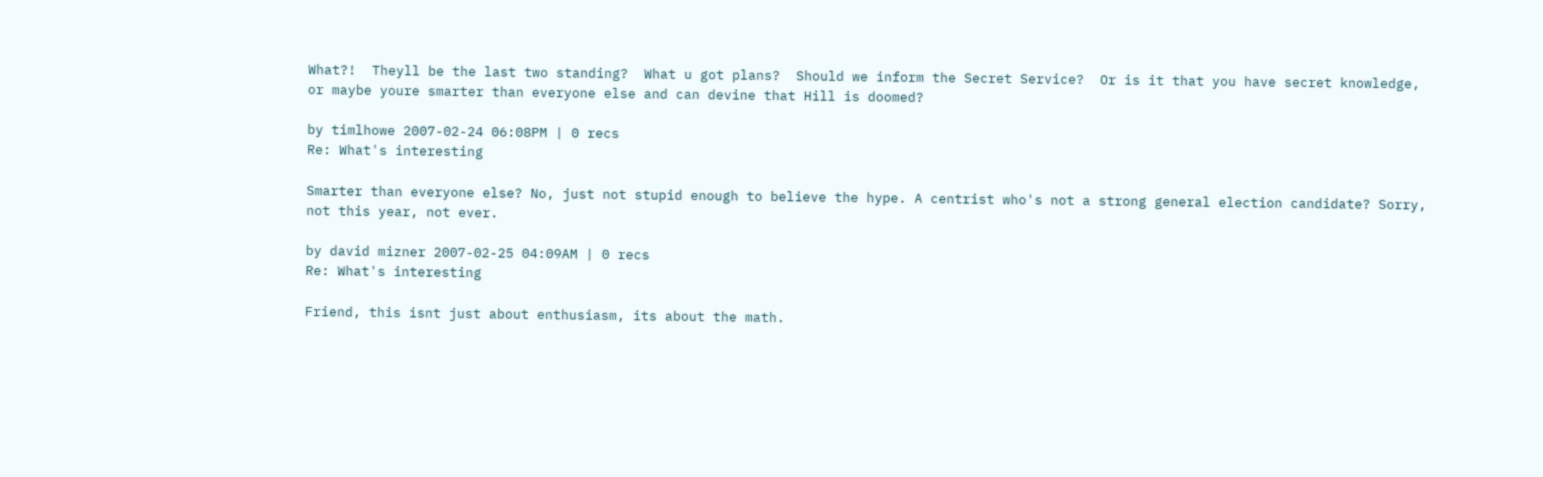What?!  Theyll be the last two standing?  What u got plans?  Should we inform the Secret Service?  Or is it that you have secret knowledge, or maybe youre smarter than everyone else and can devine that Hill is doomed?

by timlhowe 2007-02-24 06:08PM | 0 recs
Re: What's interesting

Smarter than everyone else? No, just not stupid enough to believe the hype. A centrist who's not a strong general election candidate? Sorry, not this year, not ever.

by david mizner 2007-02-25 04:09AM | 0 recs
Re: What's interesting

Friend, this isnt just about enthusiasm, its about the math.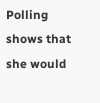Polling shows that she would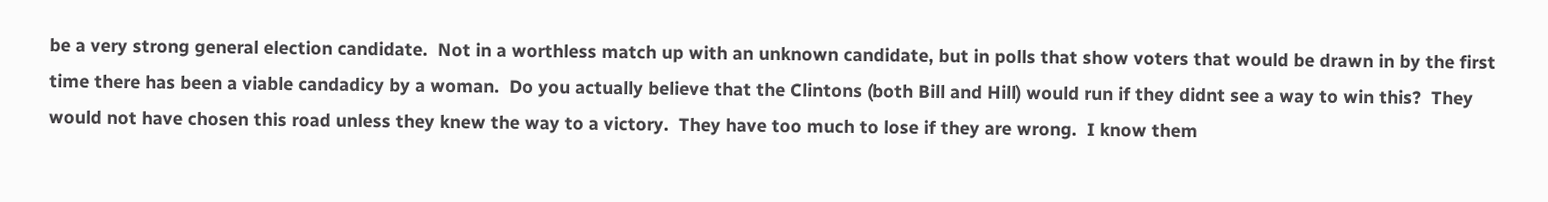be a very strong general election candidate.  Not in a worthless match up with an unknown candidate, but in polls that show voters that would be drawn in by the first time there has been a viable candadicy by a woman.  Do you actually believe that the Clintons (both Bill and Hill) would run if they didnt see a way to win this?  They would not have chosen this road unless they knew the way to a victory.  They have too much to lose if they are wrong.  I know them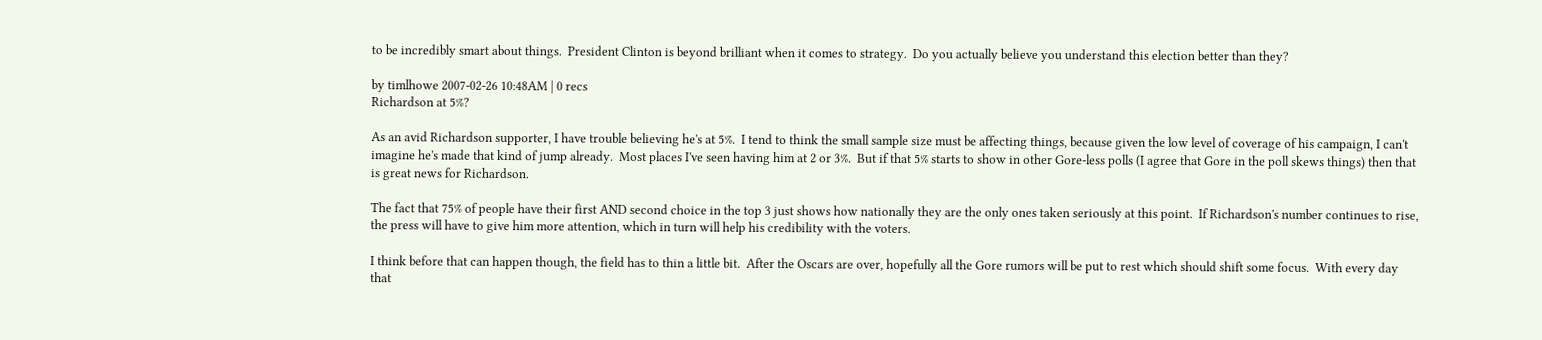to be incredibly smart about things.  President Clinton is beyond brilliant when it comes to strategy.  Do you actually believe you understand this election better than they?

by timlhowe 2007-02-26 10:48AM | 0 recs
Richardson at 5%?

As an avid Richardson supporter, I have trouble believing he's at 5%.  I tend to think the small sample size must be affecting things, because given the low level of coverage of his campaign, I can't imagine he's made that kind of jump already.  Most places I've seen having him at 2 or 3%.  But if that 5% starts to show in other Gore-less polls (I agree that Gore in the poll skews things) then that is great news for Richardson.

The fact that 75% of people have their first AND second choice in the top 3 just shows how nationally they are the only ones taken seriously at this point.  If Richardson's number continues to rise, the press will have to give him more attention, which in turn will help his credibility with the voters.

I think before that can happen though, the field has to thin a little bit.  After the Oscars are over, hopefully all the Gore rumors will be put to rest which should shift some focus.  With every day that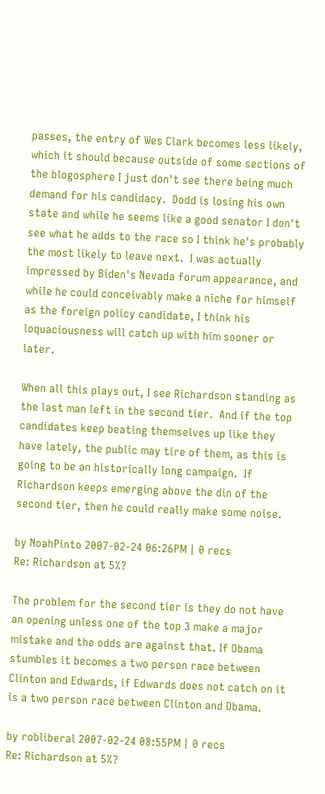passes, the entry of Wes Clark becomes less likely, which it should because outside of some sections of the blogosphere I just don't see there being much demand for his candidacy.  Dodd is losing his own state and while he seems like a good senator I don't see what he adds to the race so I think he's probably the most likely to leave next.  I was actually impressed by Biden's Nevada forum appearance, and while he could conceivably make a niche for himself as the foreign policy candidate, I think his loquaciousness will catch up with him sooner or later.

When all this plays out, I see Richardson standing as the last man left in the second tier.  And if the top candidates keep beating themselves up like they have lately, the public may tire of them, as this is going to be an historically long campaign.  If Richardson keeps emerging above the din of the second tier, then he could really make some noise.

by NoahPinto 2007-02-24 06:26PM | 0 recs
Re: Richardson at 5%?

The problem for the second tier is they do not have an opening unless one of the top 3 make a major mistake and the odds are against that. If Obama stumbles it becomes a two person race between Clinton and Edwards, if Edwards does not catch on it is a two person race between Clinton and Obama.

by robliberal 2007-02-24 08:55PM | 0 recs
Re: Richardson at 5%?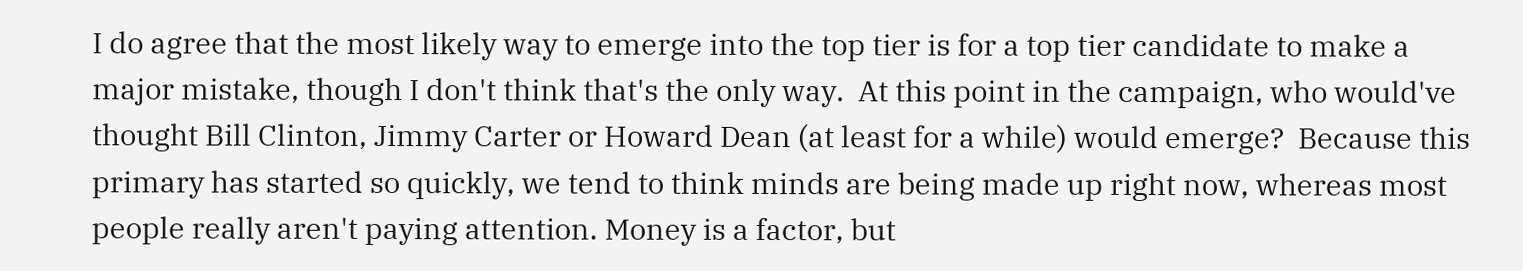I do agree that the most likely way to emerge into the top tier is for a top tier candidate to make a major mistake, though I don't think that's the only way.  At this point in the campaign, who would've thought Bill Clinton, Jimmy Carter or Howard Dean (at least for a while) would emerge?  Because this primary has started so quickly, we tend to think minds are being made up right now, whereas most people really aren't paying attention. Money is a factor, but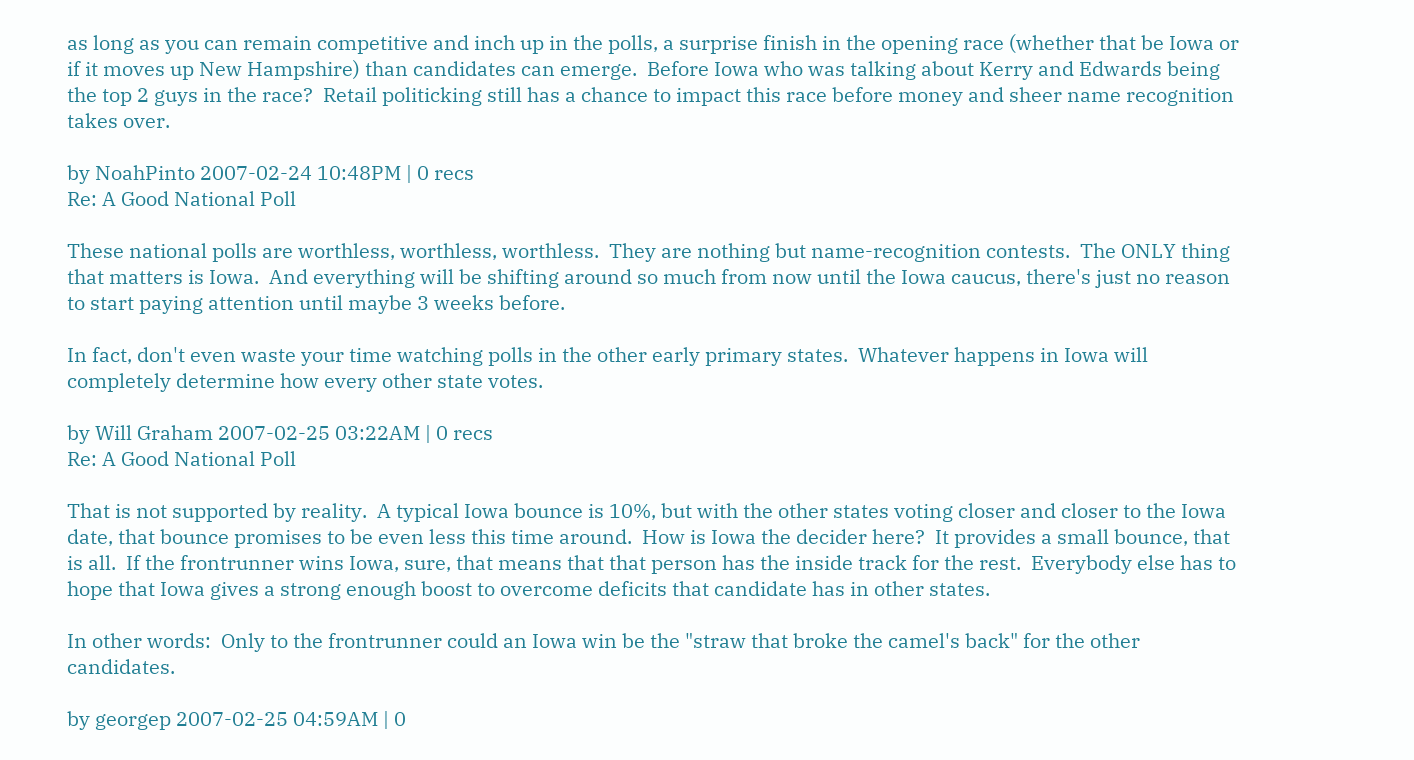as long as you can remain competitive and inch up in the polls, a surprise finish in the opening race (whether that be Iowa or if it moves up New Hampshire) than candidates can emerge.  Before Iowa who was talking about Kerry and Edwards being the top 2 guys in the race?  Retail politicking still has a chance to impact this race before money and sheer name recognition takes over.

by NoahPinto 2007-02-24 10:48PM | 0 recs
Re: A Good National Poll

These national polls are worthless, worthless, worthless.  They are nothing but name-recognition contests.  The ONLY thing that matters is Iowa.  And everything will be shifting around so much from now until the Iowa caucus, there's just no reason to start paying attention until maybe 3 weeks before.

In fact, don't even waste your time watching polls in the other early primary states.  Whatever happens in Iowa will completely determine how every other state votes.

by Will Graham 2007-02-25 03:22AM | 0 recs
Re: A Good National Poll

That is not supported by reality.  A typical Iowa bounce is 10%, but with the other states voting closer and closer to the Iowa date, that bounce promises to be even less this time around.  How is Iowa the decider here?  It provides a small bounce, that is all.  If the frontrunner wins Iowa, sure, that means that that person has the inside track for the rest.  Everybody else has to hope that Iowa gives a strong enough boost to overcome deficits that candidate has in other states.

In other words:  Only to the frontrunner could an Iowa win be the "straw that broke the camel's back" for the other candidates.

by georgep 2007-02-25 04:59AM | 0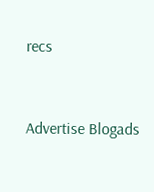recs


Advertise Blogads